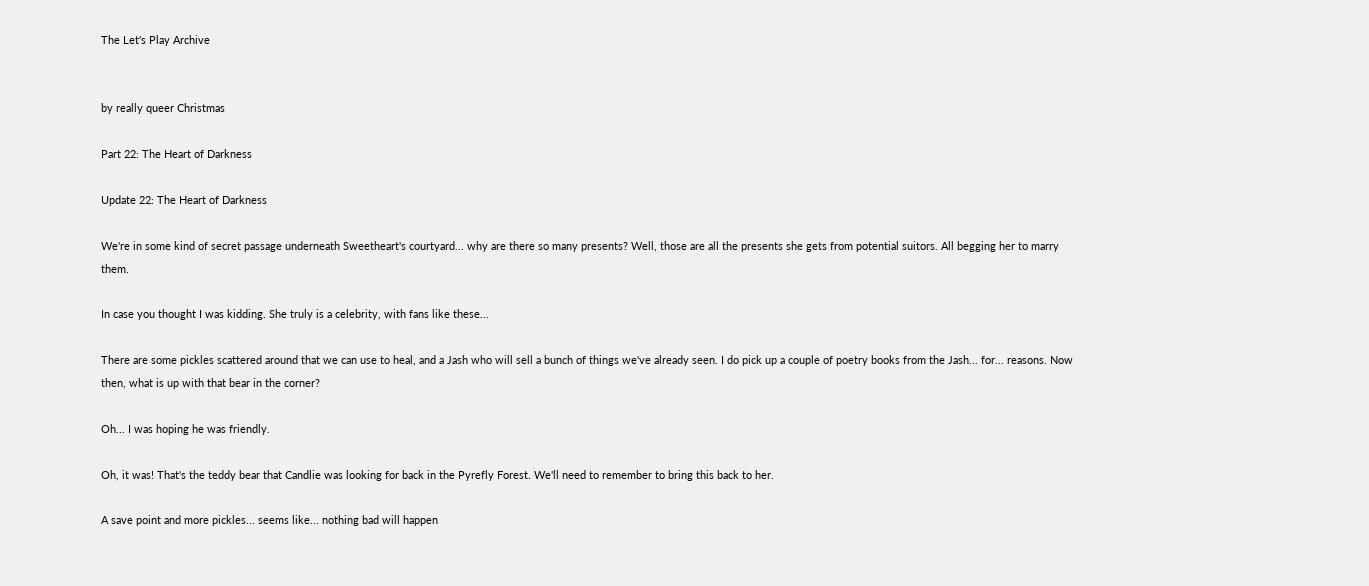The Let's Play Archive


by really queer Christmas

Part 22: The Heart of Darkness

Update 22: The Heart of Darkness

We're in some kind of secret passage underneath Sweetheart's courtyard... why are there so many presents? Well, those are all the presents she gets from potential suitors. All begging her to marry them.

In case you thought I was kidding. She truly is a celebrity, with fans like these...

There are some pickles scattered around that we can use to heal, and a Jash who will sell a bunch of things we've already seen. I do pick up a couple of poetry books from the Jash... for... reasons. Now then, what is up with that bear in the corner?

Oh... I was hoping he was friendly.

Oh, it was! That's the teddy bear that Candlie was looking for back in the Pyrefly Forest. We'll need to remember to bring this back to her.

A save point and more pickles... seems like... nothing bad will happen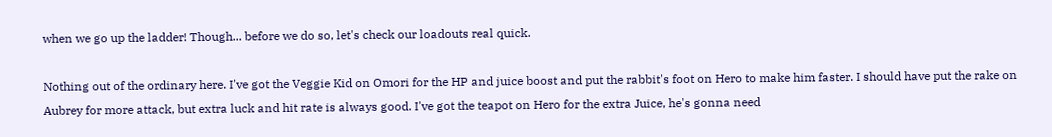when we go up the ladder! Though... before we do so, let's check our loadouts real quick.

Nothing out of the ordinary here. I've got the Veggie Kid on Omori for the HP and juice boost and put the rabbit's foot on Hero to make him faster. I should have put the rake on Aubrey for more attack, but extra luck and hit rate is always good. I've got the teapot on Hero for the extra Juice, he's gonna need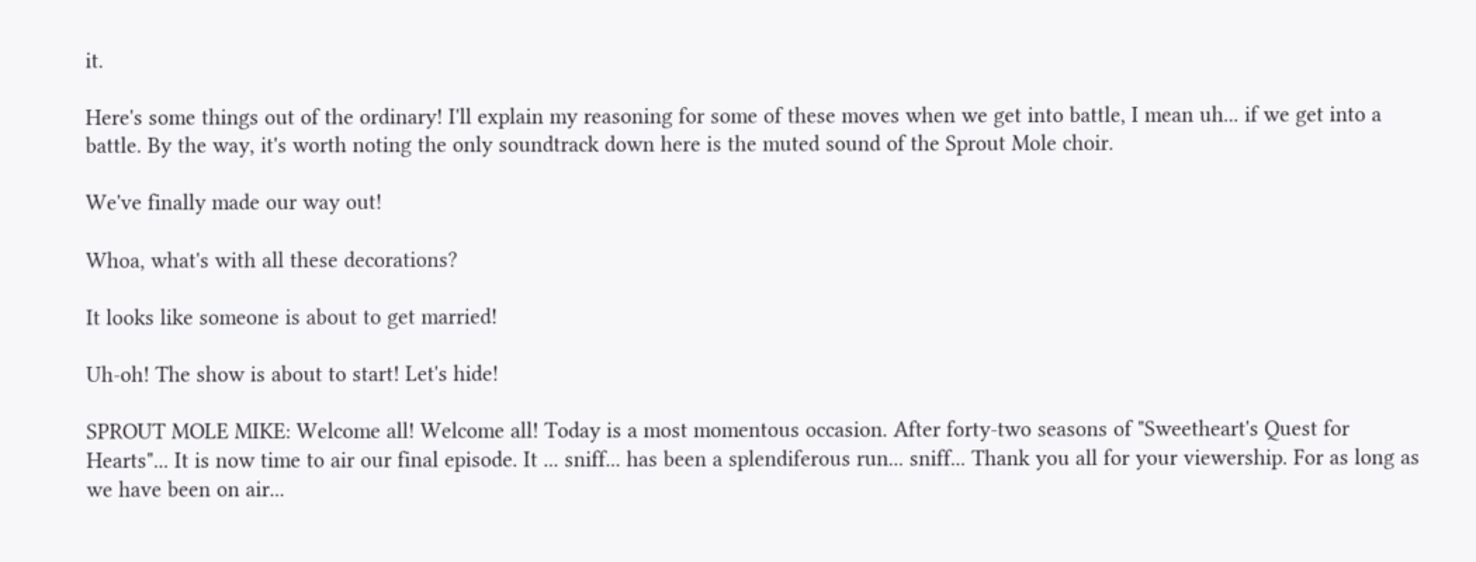it.

Here's some things out of the ordinary! I'll explain my reasoning for some of these moves when we get into battle, I mean uh... if we get into a battle. By the way, it's worth noting the only soundtrack down here is the muted sound of the Sprout Mole choir.

We've finally made our way out!

Whoa, what's with all these decorations?

It looks like someone is about to get married!

Uh-oh! The show is about to start! Let's hide!

SPROUT MOLE MIKE: Welcome all! Welcome all! Today is a most momentous occasion. After forty-two seasons of "Sweetheart's Quest for Hearts"... It is now time to air our final episode. It ... sniff... has been a splendiferous run... sniff... Thank you all for your viewership. For as long as we have been on air...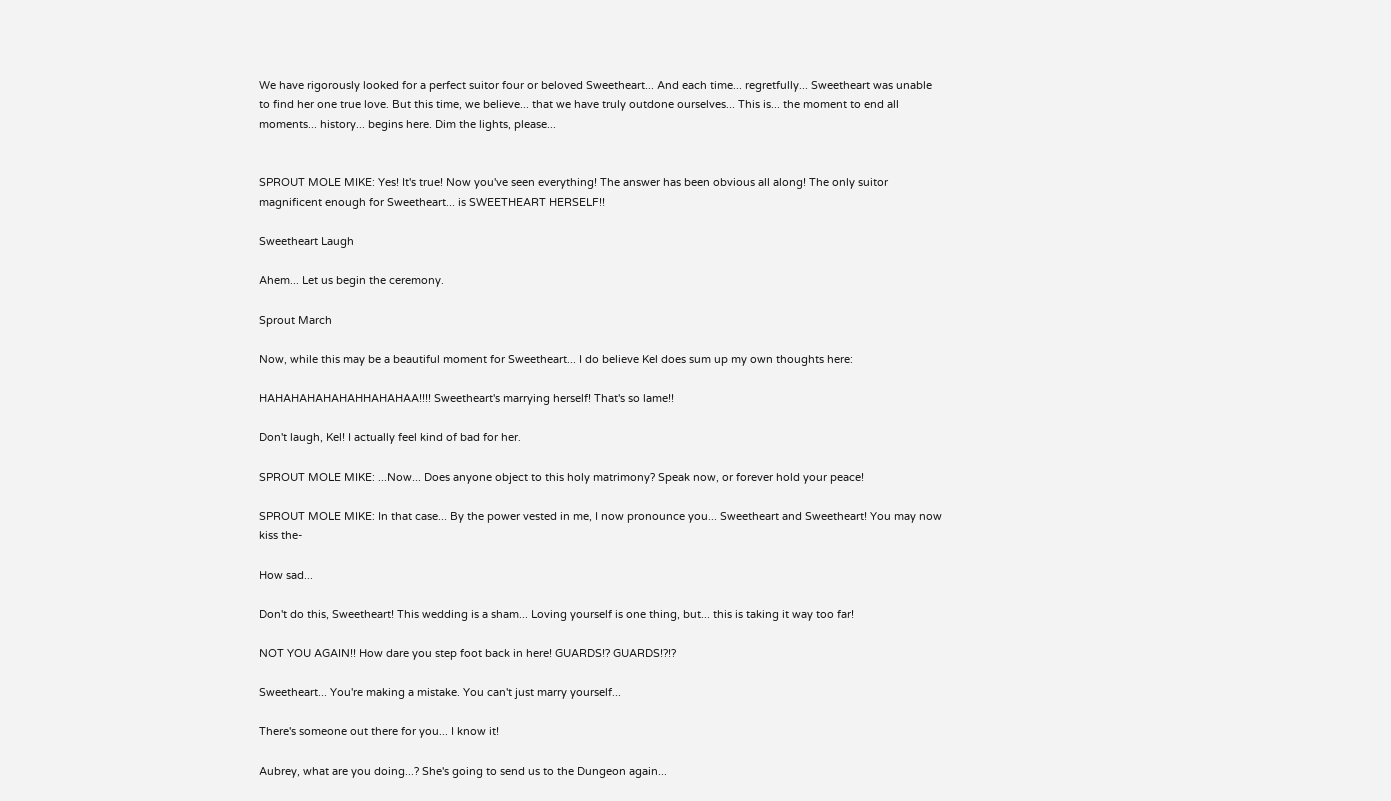We have rigorously looked for a perfect suitor four or beloved Sweetheart... And each time... regretfully... Sweetheart was unable to find her one true love. But this time, we believe... that we have truly outdone ourselves... This is... the moment to end all moments... history... begins here. Dim the lights, please...


SPROUT MOLE MIKE: Yes! It's true! Now you've seen everything! The answer has been obvious all along! The only suitor magnificent enough for Sweetheart... is SWEETHEART HERSELF!!

Sweetheart Laugh

Ahem... Let us begin the ceremony.

Sprout March

Now, while this may be a beautiful moment for Sweetheart... I do believe Kel does sum up my own thoughts here:

HAHAHAHAHAHAHHAHAHAA!!!! Sweetheart's marrying herself! That's so lame!!

Don't laugh, Kel! I actually feel kind of bad for her.

SPROUT MOLE MIKE: ...Now... Does anyone object to this holy matrimony? Speak now, or forever hold your peace!

SPROUT MOLE MIKE: In that case... By the power vested in me, I now pronounce you... Sweetheart and Sweetheart! You may now kiss the-

How sad...

Don't do this, Sweetheart! This wedding is a sham... Loving yourself is one thing, but... this is taking it way too far!

NOT YOU AGAIN!! How dare you step foot back in here! GUARDS!? GUARDS!?!?

Sweetheart... You're making a mistake. You can't just marry yourself...

There's someone out there for you... I know it!

Aubrey, what are you doing...? She's going to send us to the Dungeon again...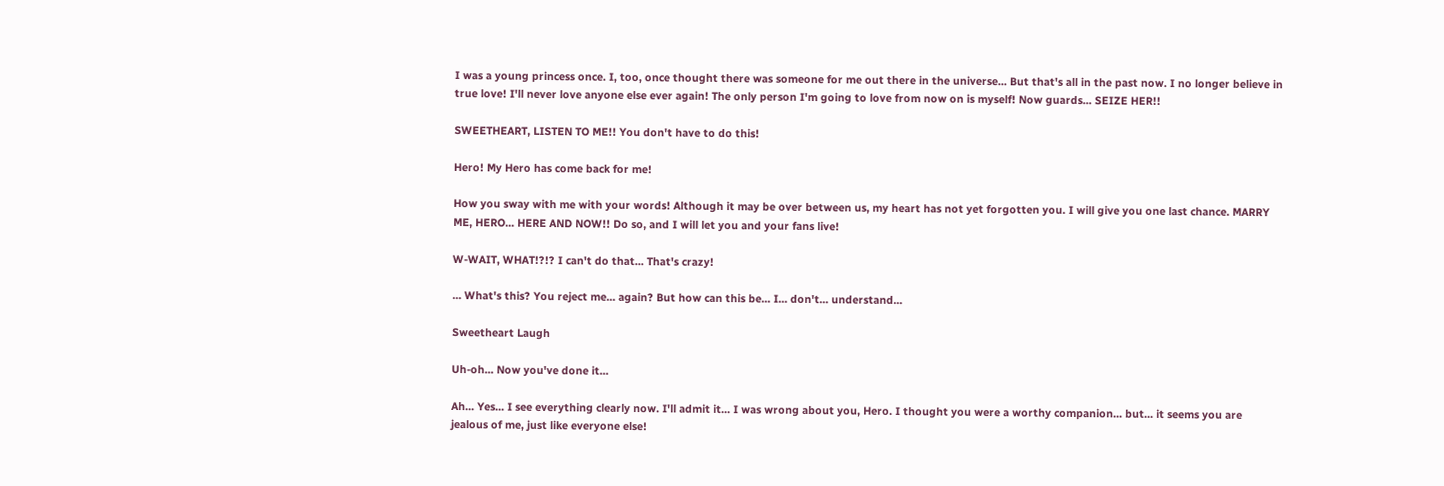I was a young princess once. I, too, once thought there was someone for me out there in the universe... But that's all in the past now. I no longer believe in true love! I'll never love anyone else ever again! The only person I'm going to love from now on is myself! Now guards... SEIZE HER!!

SWEETHEART, LISTEN TO ME!! You don't have to do this!

Hero! My Hero has come back for me!

How you sway with me with your words! Although it may be over between us, my heart has not yet forgotten you. I will give you one last chance. MARRY ME, HERO... HERE AND NOW!! Do so, and I will let you and your fans live!

W-WAIT, WHAT!?!? I can't do that... That's crazy!

... What's this? You reject me... again? But how can this be... I... don't... understand...

Sweetheart Laugh

Uh-oh... Now you've done it...

Ah... Yes... I see everything clearly now. I'll admit it... I was wrong about you, Hero. I thought you were a worthy companion... but... it seems you are jealous of me, just like everyone else!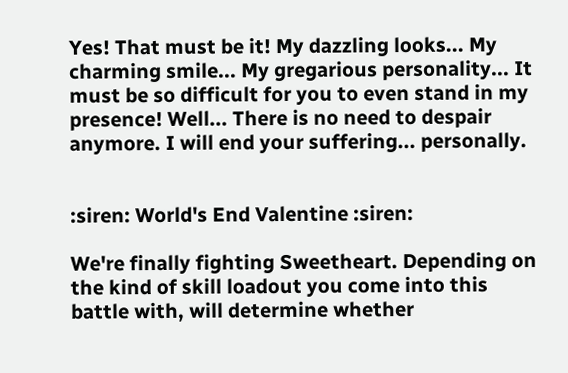Yes! That must be it! My dazzling looks... My charming smile... My gregarious personality... It must be so difficult for you to even stand in my presence! Well... There is no need to despair anymore. I will end your suffering... personally.


:siren: World's End Valentine :siren:

We're finally fighting Sweetheart. Depending on the kind of skill loadout you come into this battle with, will determine whether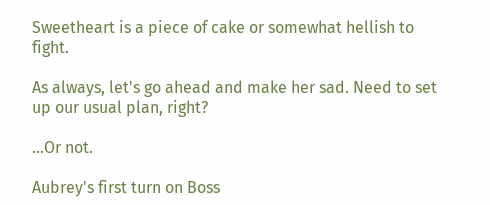Sweetheart is a piece of cake or somewhat hellish to fight.

As always, let's go ahead and make her sad. Need to set up our usual plan, right?

...Or not.

Aubrey's first turn on Boss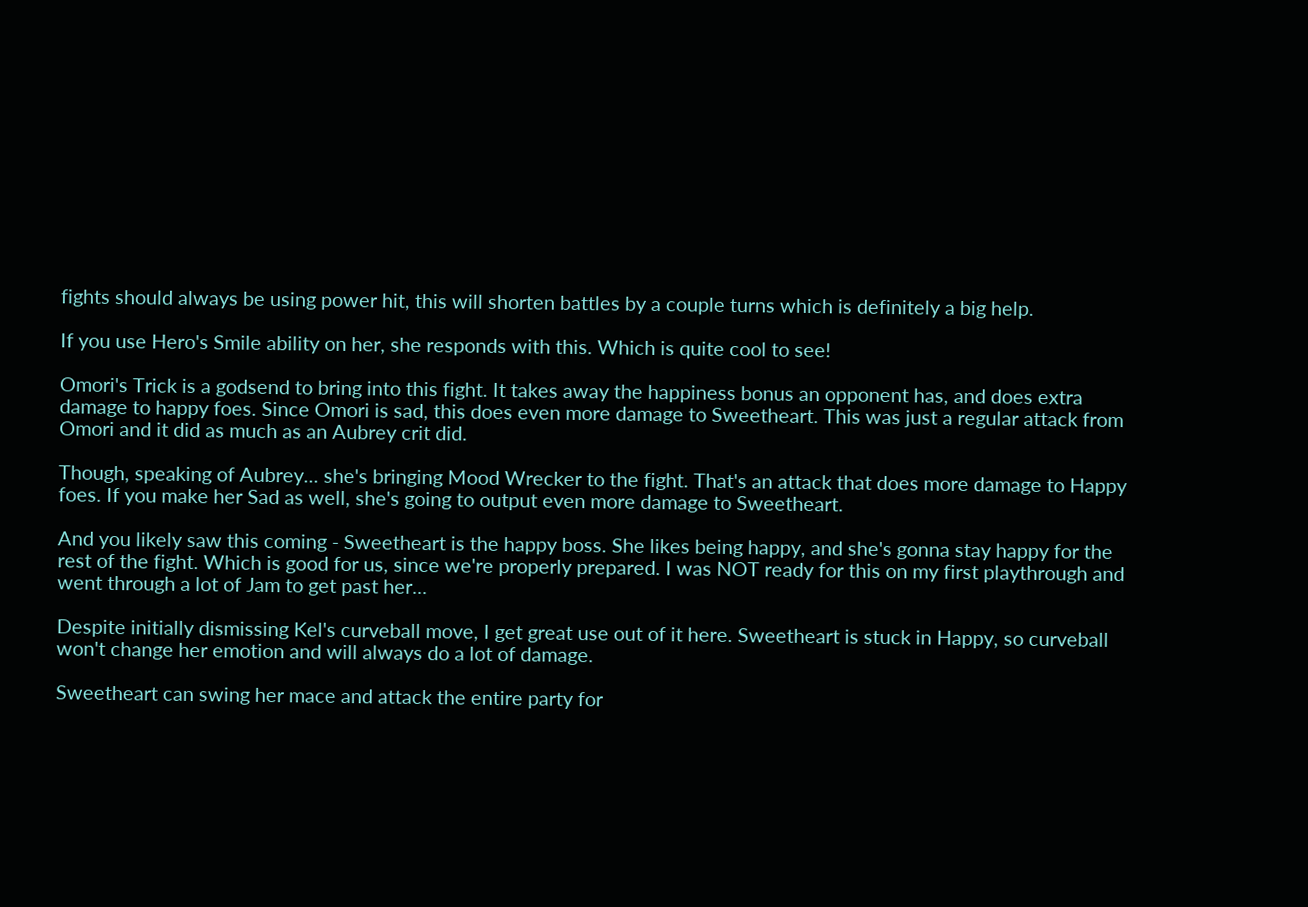fights should always be using power hit, this will shorten battles by a couple turns which is definitely a big help.

If you use Hero's Smile ability on her, she responds with this. Which is quite cool to see!

Omori's Trick is a godsend to bring into this fight. It takes away the happiness bonus an opponent has, and does extra damage to happy foes. Since Omori is sad, this does even more damage to Sweetheart. This was just a regular attack from Omori and it did as much as an Aubrey crit did.

Though, speaking of Aubrey... she's bringing Mood Wrecker to the fight. That's an attack that does more damage to Happy foes. If you make her Sad as well, she's going to output even more damage to Sweetheart.

And you likely saw this coming - Sweetheart is the happy boss. She likes being happy, and she's gonna stay happy for the rest of the fight. Which is good for us, since we're properly prepared. I was NOT ready for this on my first playthrough and went through a lot of Jam to get past her...

Despite initially dismissing Kel's curveball move, I get great use out of it here. Sweetheart is stuck in Happy, so curveball won't change her emotion and will always do a lot of damage.

Sweetheart can swing her mace and attack the entire party for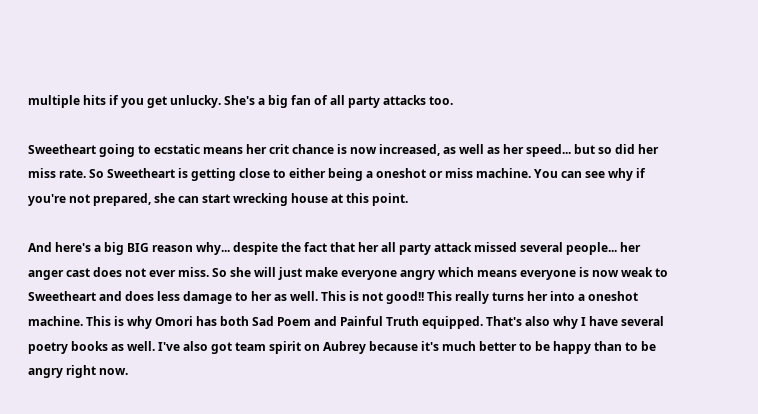multiple hits if you get unlucky. She's a big fan of all party attacks too.

Sweetheart going to ecstatic means her crit chance is now increased, as well as her speed... but so did her miss rate. So Sweetheart is getting close to either being a oneshot or miss machine. You can see why if you're not prepared, she can start wrecking house at this point.

And here's a big BIG reason why... despite the fact that her all party attack missed several people... her anger cast does not ever miss. So she will just make everyone angry which means everyone is now weak to Sweetheart and does less damage to her as well. This is not good!! This really turns her into a oneshot machine. This is why Omori has both Sad Poem and Painful Truth equipped. That's also why I have several poetry books as well. I've also got team spirit on Aubrey because it's much better to be happy than to be angry right now.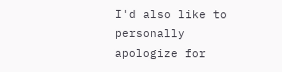I'd also like to personally apologize for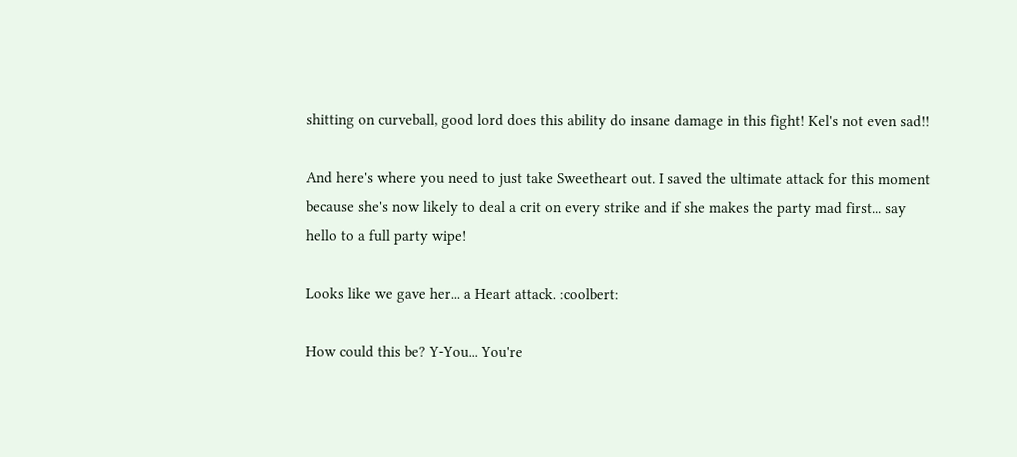shitting on curveball, good lord does this ability do insane damage in this fight! Kel's not even sad!!

And here's where you need to just take Sweetheart out. I saved the ultimate attack for this moment because she's now likely to deal a crit on every strike and if she makes the party mad first... say hello to a full party wipe!

Looks like we gave her... a Heart attack. :coolbert:

How could this be? Y-You... You're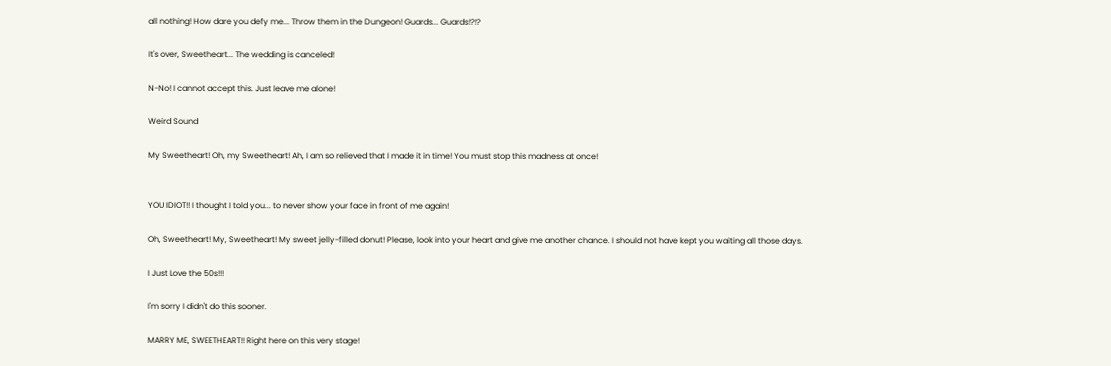all nothing! How dare you defy me... Throw them in the Dungeon! Guards... Guards!?!?

It's over, Sweetheart... The wedding is canceled!

N-No! I cannot accept this. Just leave me alone!

Weird Sound

My Sweetheart! Oh, my Sweetheart! Ah, I am so relieved that I made it in time! You must stop this madness at once!


YOU IDIOT!! I thought I told you... to never show your face in front of me again!

Oh, Sweetheart! My, Sweetheart! My sweet jelly-filled donut! Please, look into your heart and give me another chance. I should not have kept you waiting all those days.

I Just Love the 50s!!!

I'm sorry I didn't do this sooner.

MARRY ME, SWEETHEART!! Right here on this very stage!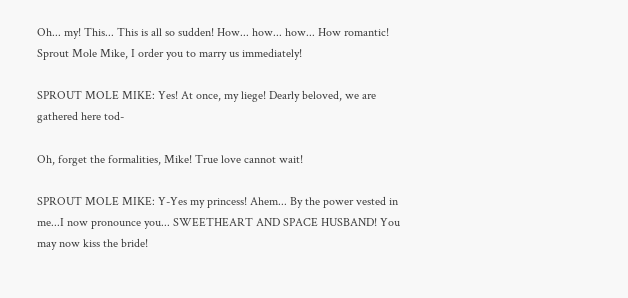Oh... my! This... This is all so sudden! How... how... how... How romantic! Sprout Mole Mike, I order you to marry us immediately!

SPROUT MOLE MIKE: Yes! At once, my liege! Dearly beloved, we are gathered here tod-

Oh, forget the formalities, Mike! True love cannot wait!

SPROUT MOLE MIKE: Y-Yes my princess! Ahem... By the power vested in me...I now pronounce you... SWEETHEART AND SPACE HUSBAND! You may now kiss the bride!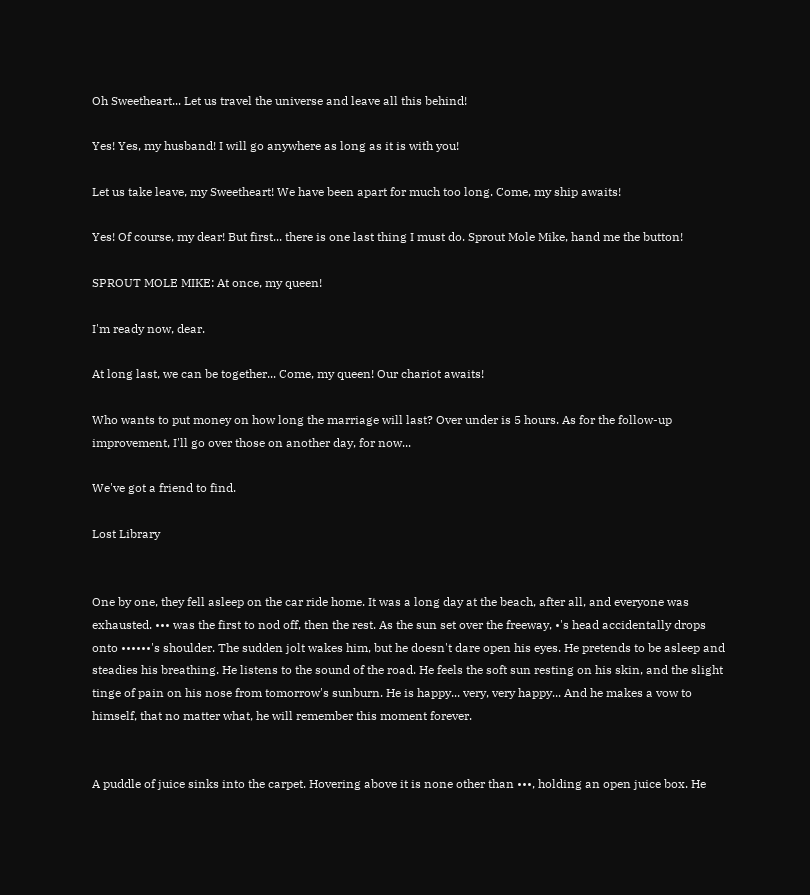Oh Sweetheart... Let us travel the universe and leave all this behind!

Yes! Yes, my husband! I will go anywhere as long as it is with you!

Let us take leave, my Sweetheart! We have been apart for much too long. Come, my ship awaits!

Yes! Of course, my dear! But first... there is one last thing I must do. Sprout Mole Mike, hand me the button!

SPROUT MOLE MIKE: At once, my queen!

I'm ready now, dear.

At long last, we can be together... Come, my queen! Our chariot awaits!

Who wants to put money on how long the marriage will last? Over under is 5 hours. As for the follow-up improvement, I'll go over those on another day, for now...

We've got a friend to find.

Lost Library


One by one, they fell asleep on the car ride home. It was a long day at the beach, after all, and everyone was exhausted. ••• was the first to nod off, then the rest. As the sun set over the freeway, •'s head accidentally drops onto ••••••'s shoulder. The sudden jolt wakes him, but he doesn't dare open his eyes. He pretends to be asleep and steadies his breathing. He listens to the sound of the road. He feels the soft sun resting on his skin, and the slight tinge of pain on his nose from tomorrow's sunburn. He is happy... very, very happy... And he makes a vow to himself, that no matter what, he will remember this moment forever.


A puddle of juice sinks into the carpet. Hovering above it is none other than •••, holding an open juice box. He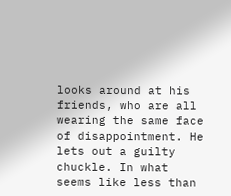looks around at his friends, who are all wearing the same face of disappointment. He lets out a guilty chuckle. In what seems like less than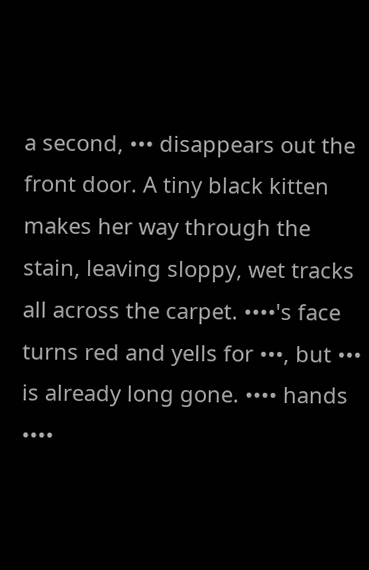a second, ••• disappears out the front door. A tiny black kitten makes her way through the stain, leaving sloppy, wet tracks all across the carpet. ••••'s face turns red and yells for •••, but ••• is already long gone. •••• hands ••••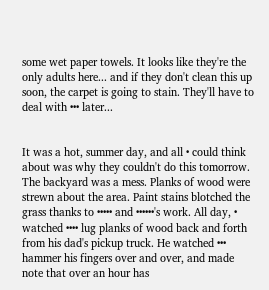some wet paper towels. It looks like they're the only adults here... and if they don't clean this up soon, the carpet is going to stain. They'll have to deal with ••• later...


It was a hot, summer day, and all • could think about was why they couldn't do this tomorrow. The backyard was a mess. Planks of wood were strewn about the area. Paint stains blotched the grass thanks to ••••• and ••••••'s work. All day, • watched •••• lug planks of wood back and forth from his dad's pickup truck. He watched ••• hammer his fingers over and over, and made note that over an hour has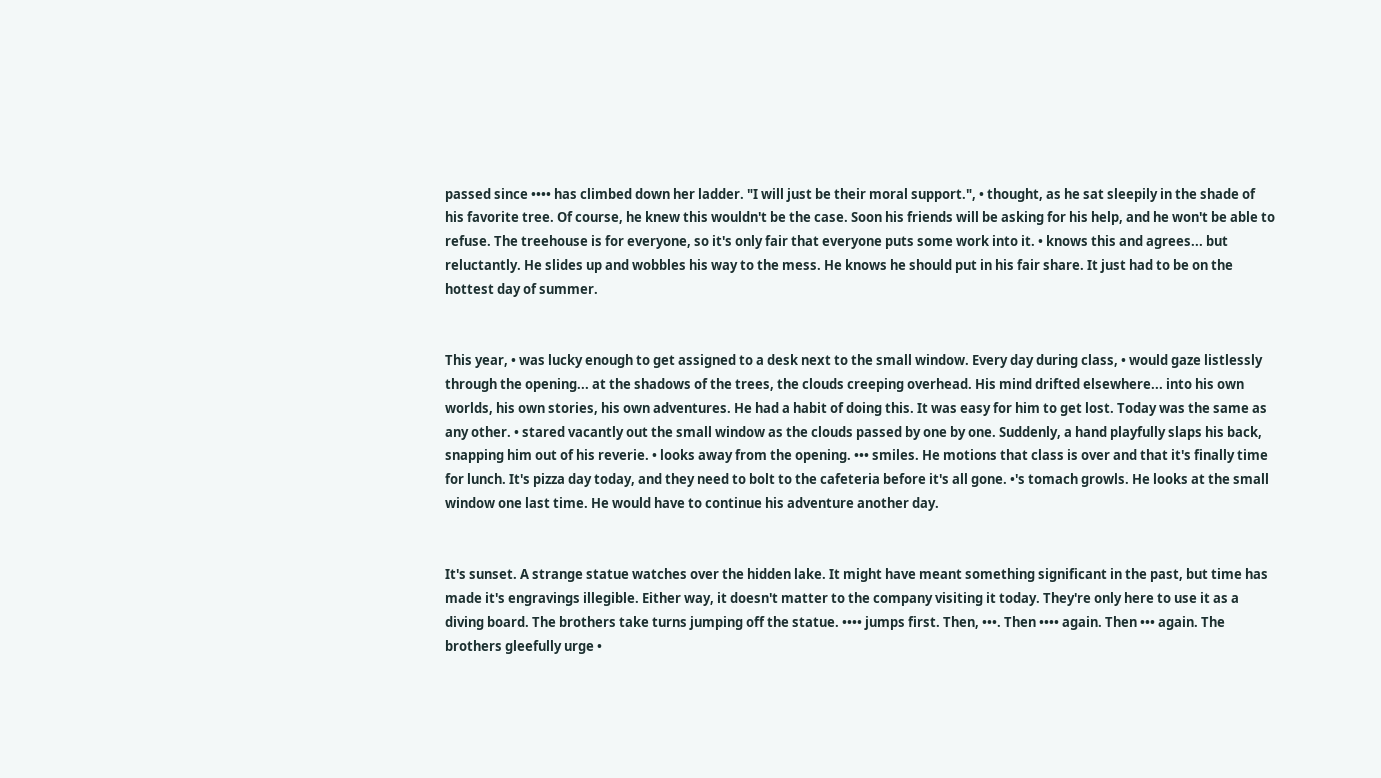passed since •••• has climbed down her ladder. "I will just be their moral support.", • thought, as he sat sleepily in the shade of his favorite tree. Of course, he knew this wouldn't be the case. Soon his friends will be asking for his help, and he won't be able to refuse. The treehouse is for everyone, so it's only fair that everyone puts some work into it. • knows this and agrees... but reluctantly. He slides up and wobbles his way to the mess. He knows he should put in his fair share. It just had to be on the hottest day of summer.


This year, • was lucky enough to get assigned to a desk next to the small window. Every day during class, • would gaze listlessly through the opening... at the shadows of the trees, the clouds creeping overhead. His mind drifted elsewhere... into his own worlds, his own stories, his own adventures. He had a habit of doing this. It was easy for him to get lost. Today was the same as any other. • stared vacantly out the small window as the clouds passed by one by one. Suddenly, a hand playfully slaps his back, snapping him out of his reverie. • looks away from the opening. ••• smiles. He motions that class is over and that it's finally time for lunch. It's pizza day today, and they need to bolt to the cafeteria before it's all gone. •'s tomach growls. He looks at the small window one last time. He would have to continue his adventure another day.


It's sunset. A strange statue watches over the hidden lake. It might have meant something significant in the past, but time has made it's engravings illegible. Either way, it doesn't matter to the company visiting it today. They're only here to use it as a diving board. The brothers take turns jumping off the statue. •••• jumps first. Then, •••. Then •••• again. Then ••• again. The brothers gleefully urge •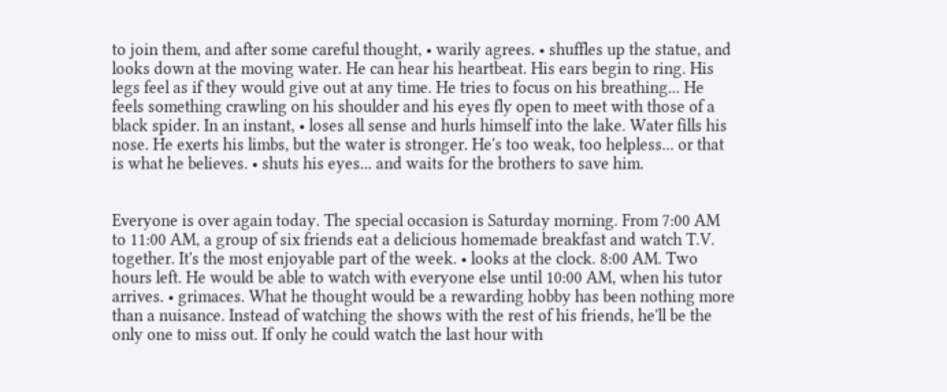to join them, and after some careful thought, • warily agrees. • shuffles up the statue, and looks down at the moving water. He can hear his heartbeat. His ears begin to ring. His legs feel as if they would give out at any time. He tries to focus on his breathing... He feels something crawling on his shoulder and his eyes fly open to meet with those of a black spider. In an instant, • loses all sense and hurls himself into the lake. Water fills his nose. He exerts his limbs, but the water is stronger. He's too weak, too helpless... or that is what he believes. • shuts his eyes... and waits for the brothers to save him.


Everyone is over again today. The special occasion is Saturday morning. From 7:00 AM to 11:00 AM, a group of six friends eat a delicious homemade breakfast and watch T.V. together. It's the most enjoyable part of the week. • looks at the clock. 8:00 AM. Two hours left. He would be able to watch with everyone else until 10:00 AM, when his tutor arrives. • grimaces. What he thought would be a rewarding hobby has been nothing more than a nuisance. Instead of watching the shows with the rest of his friends, he'll be the only one to miss out. If only he could watch the last hour with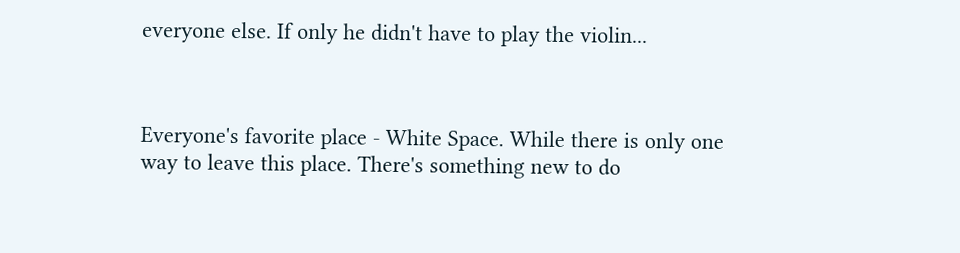everyone else. If only he didn't have to play the violin...



Everyone's favorite place - White Space. While there is only one way to leave this place. There's something new to do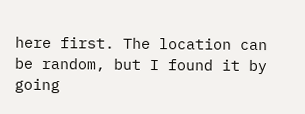here first. The location can be random, but I found it by going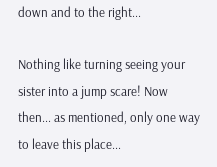down and to the right...

Nothing like turning seeing your sister into a jump scare! Now then... as mentioned, only one way to leave this place...